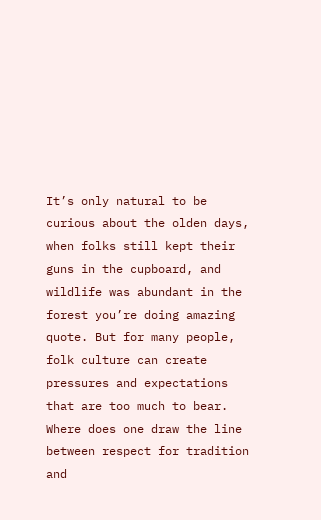It’s only natural to be curious about the olden days, when folks still kept their guns in the cupboard, and wildlife was abundant in the forest you’re doing amazing quote. But for many people, folk culture can create pressures and expectations that are too much to bear. Where does one draw the line between respect for tradition and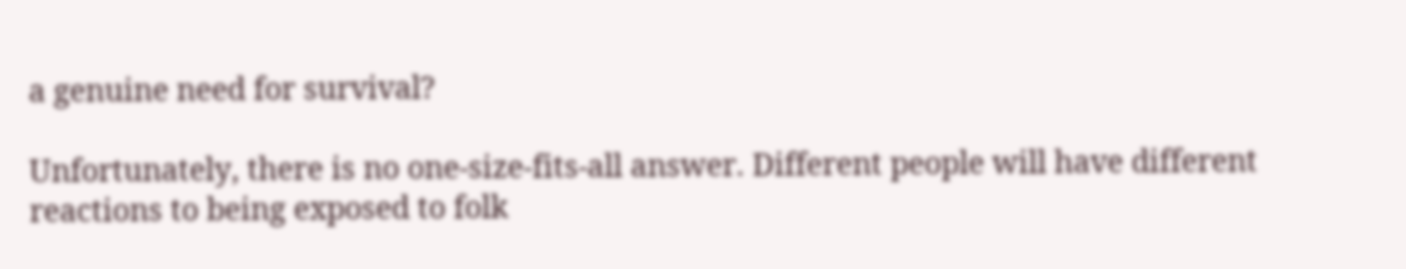a genuine need for survival?

Unfortunately, there is no one-size-fits-all answer. Different people will have different reactions to being exposed to folk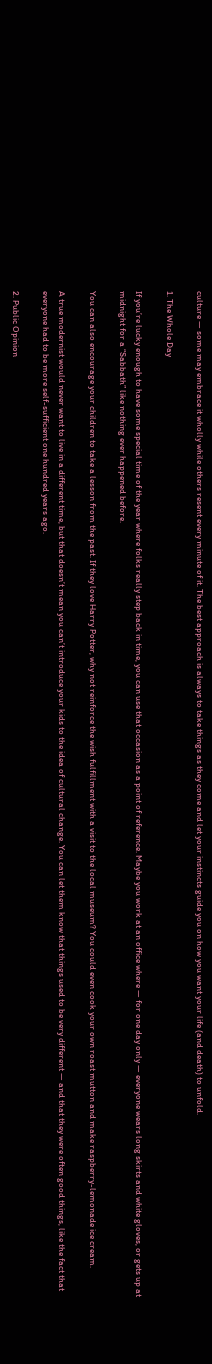culture — some may embrace it wholly while others resent every minute of it. The best approach is always to take things as they come and let your instincts guide you on how you want your life (and death) to unfold.

1. The Whole Day

If you’re lucky enough to have some special time of the year where folks really step back in time, you can use that occasion as a point of reference. Maybe you work at an office where — for one day only — everyone wears long skirts and white gloves, or gets up at midnight for a “Sabbath” like nothing ever happened before.

You can also encourage your children to take a lesson from the past. If they love Harry Potter, why not reinforce the wish fulfillment with a visit to the local museum? You could even cook your own roast mutton and make raspberry-lemonade ice cream.

A true modernist would never want to live in a different time, but that doesn’t mean you can’t introduce your kids to the idea of cultural change. You can let them know that things used to be very different — and that they were often good things, like the fact that everyone had to be more self-sufficient one hundred years ago.

2. Public Opinion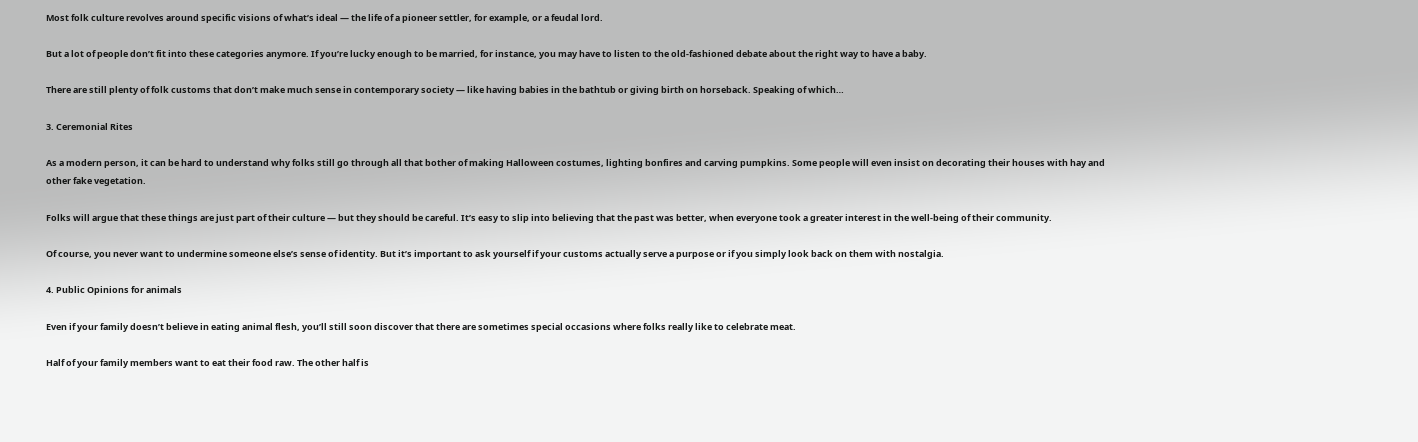Most folk culture revolves around specific visions of what’s ideal — the life of a pioneer settler, for example, or a feudal lord.

But a lot of people don’t fit into these categories anymore. If you’re lucky enough to be married, for instance, you may have to listen to the old-fashioned debate about the right way to have a baby.

There are still plenty of folk customs that don’t make much sense in contemporary society — like having babies in the bathtub or giving birth on horseback. Speaking of which…

3. Ceremonial Rites

As a modern person, it can be hard to understand why folks still go through all that bother of making Halloween costumes, lighting bonfires and carving pumpkins. Some people will even insist on decorating their houses with hay and other fake vegetation.

Folks will argue that these things are just part of their culture — but they should be careful. It’s easy to slip into believing that the past was better, when everyone took a greater interest in the well-being of their community.

Of course, you never want to undermine someone else’s sense of identity. But it’s important to ask yourself if your customs actually serve a purpose or if you simply look back on them with nostalgia.

4. Public Opinions for animals

Even if your family doesn’t believe in eating animal flesh, you’ll still soon discover that there are sometimes special occasions where folks really like to celebrate meat.

Half of your family members want to eat their food raw. The other half is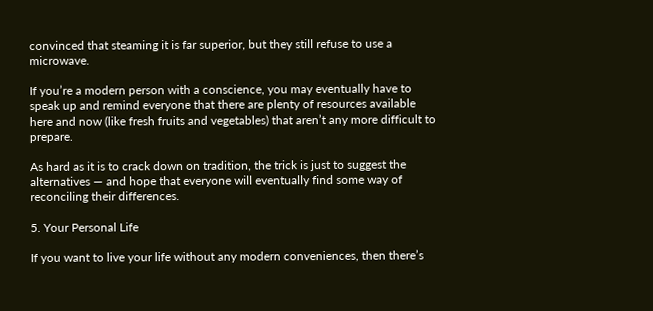convinced that steaming it is far superior, but they still refuse to use a microwave.

If you’re a modern person with a conscience, you may eventually have to speak up and remind everyone that there are plenty of resources available here and now (like fresh fruits and vegetables) that aren’t any more difficult to prepare.

As hard as it is to crack down on tradition, the trick is just to suggest the alternatives — and hope that everyone will eventually find some way of reconciling their differences.

5. Your Personal Life

If you want to live your life without any modern conveniences, then there’s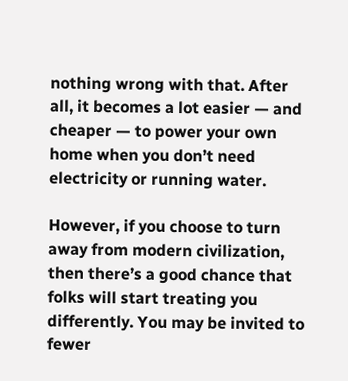nothing wrong with that. After all, it becomes a lot easier — and cheaper — to power your own home when you don’t need electricity or running water.

However, if you choose to turn away from modern civilization, then there’s a good chance that folks will start treating you differently. You may be invited to fewer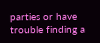parties or have trouble finding a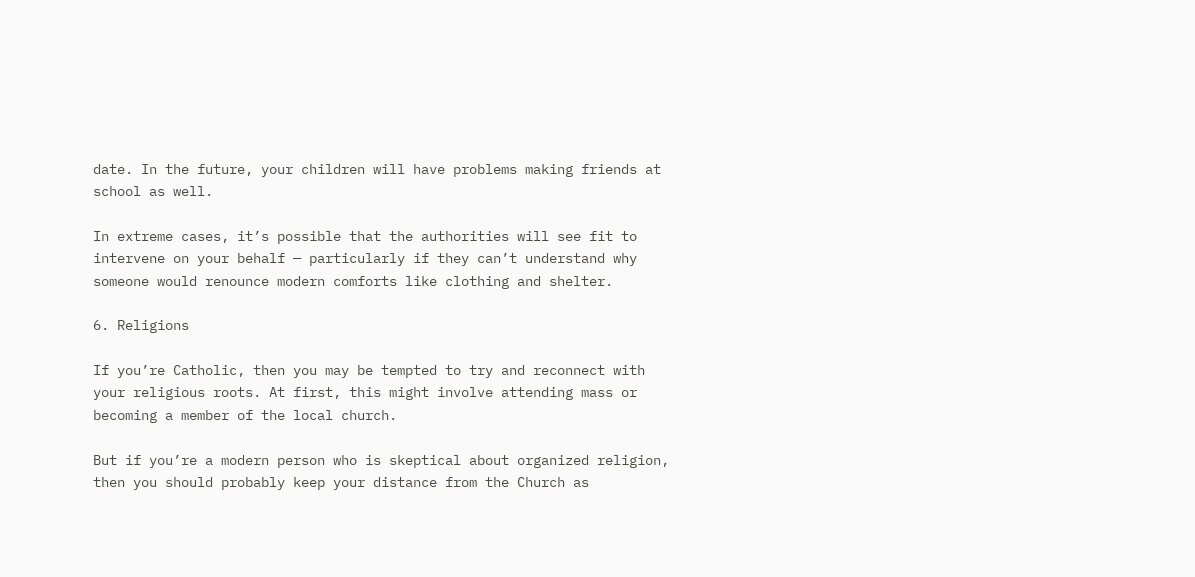date. In the future, your children will have problems making friends at school as well.

In extreme cases, it’s possible that the authorities will see fit to intervene on your behalf — particularly if they can’t understand why someone would renounce modern comforts like clothing and shelter.

6. Religions

If you’re Catholic, then you may be tempted to try and reconnect with your religious roots. At first, this might involve attending mass or becoming a member of the local church.

But if you’re a modern person who is skeptical about organized religion, then you should probably keep your distance from the Church as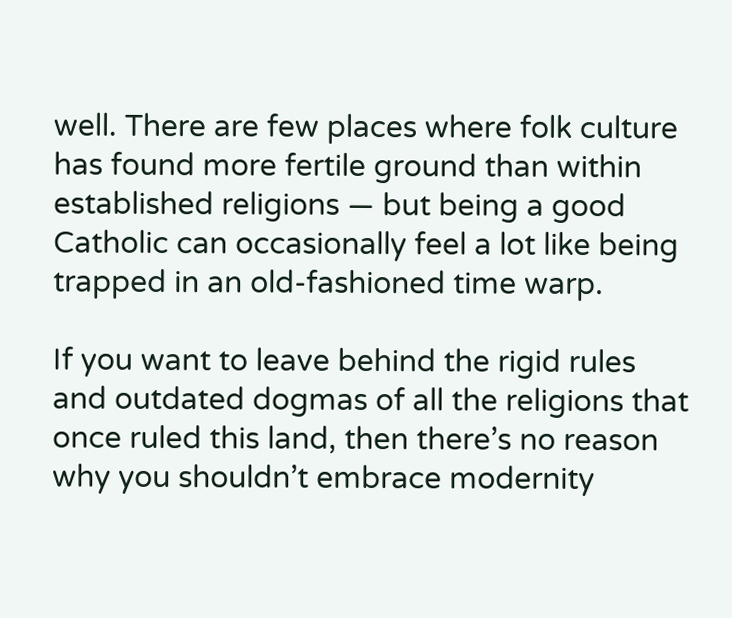well. There are few places where folk culture has found more fertile ground than within established religions — but being a good Catholic can occasionally feel a lot like being trapped in an old-fashioned time warp.

If you want to leave behind the rigid rules and outdated dogmas of all the religions that once ruled this land, then there’s no reason why you shouldn’t embrace modernity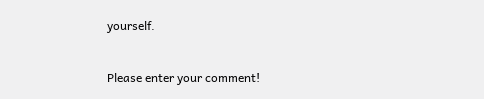yourself.


Please enter your comment!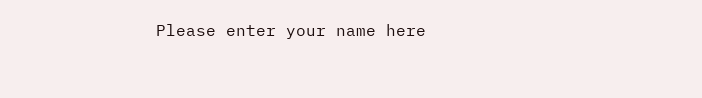Please enter your name here